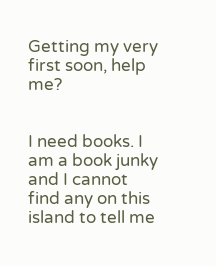Getting my very first soon, help me?


I need books. I am a book junky and I cannot find any on this island to tell me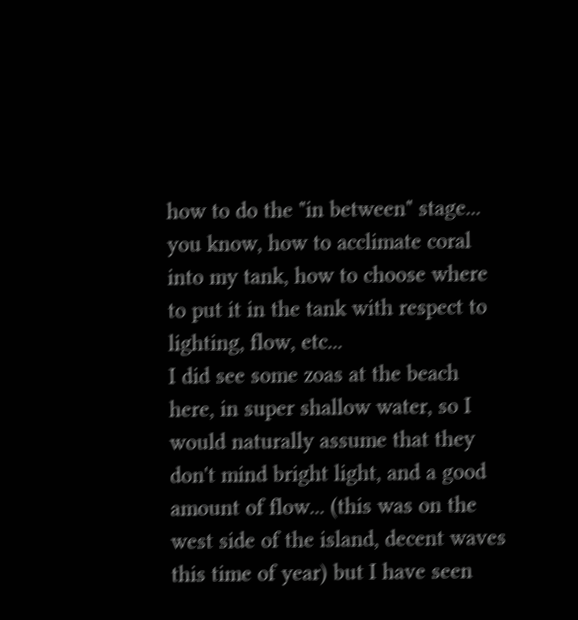how to do the "in between" stage... you know, how to acclimate coral into my tank, how to choose where to put it in the tank with respect to lighting, flow, etc...
I did see some zoas at the beach here, in super shallow water, so I would naturally assume that they don't mind bright light, and a good amount of flow... (this was on the west side of the island, decent waves this time of year) but I have seen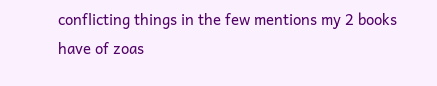conflicting things in the few mentions my 2 books have of zoas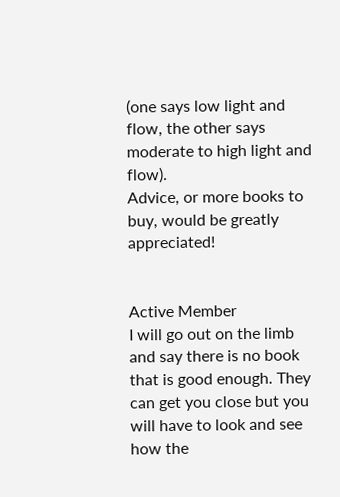(one says low light and flow, the other says moderate to high light and flow).
Advice, or more books to buy, would be greatly appreciated!


Active Member
I will go out on the limb and say there is no book that is good enough. They can get you close but you will have to look and see how the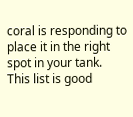coral is responding to place it in the right spot in your tank.
This list is good